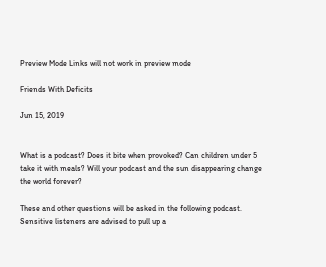Preview Mode Links will not work in preview mode

Friends With Deficits

Jun 15, 2019


What is a podcast? Does it bite when provoked? Can children under 5 take it with meals? Will your podcast and the sun disappearing change the world forever?

These and other questions will be asked in the following podcast. Sensitive listeners are advised to pull up a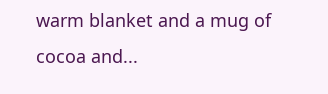warm blanket and a mug of cocoa and...